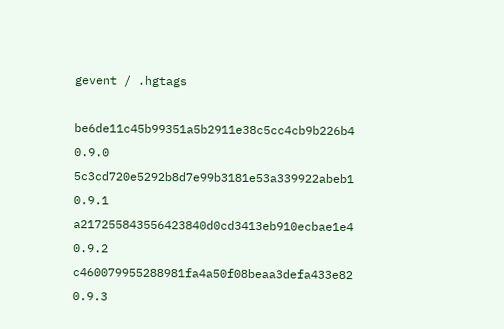gevent / .hgtags

be6de11c45b99351a5b2911e38c5cc4cb9b226b4 0.9.0
5c3cd720e5292b8d7e99b3181e53a339922abeb1 0.9.1
a217255843556423840d0cd3413eb910ecbae1e4 0.9.2
c460079955288981fa4a50f08beaa3defa433e82 0.9.3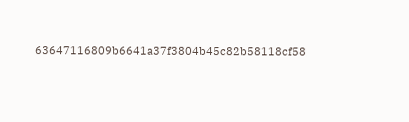63647116809b6641a37f3804b45c82b58118cf58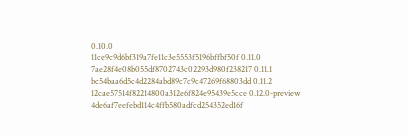0.10.0
11ce9c9d6bf319a7fe11c3e5553f5196bffbf50f 0.11.0
7ae28f4e08b055df8702743c02293d980f238217 0.11.1
bc54baa6d5c4d2284abd89c7c9c47269f68803dd 0.11.2
12cae57514f82214800a312e6f824e95439e5cce 0.12.0-preview
4de6af7eefebd114c4ffb580adfcd254352ed16f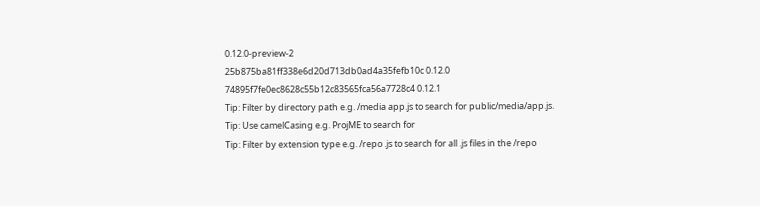0.12.0-preview-2
25b875ba81ff338e6d20d713db0ad4a35fefb10c 0.12.0
74895f7fe0ec8628c55b12c83565fca56a7728c4 0.12.1
Tip: Filter by directory path e.g. /media app.js to search for public/media/app.js.
Tip: Use camelCasing e.g. ProjME to search for
Tip: Filter by extension type e.g. /repo .js to search for all .js files in the /repo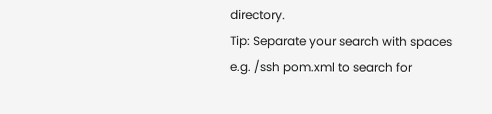directory.
Tip: Separate your search with spaces e.g. /ssh pom.xml to search for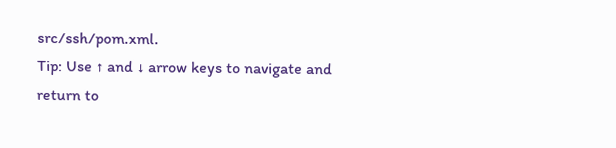src/ssh/pom.xml.
Tip: Use ↑ and ↓ arrow keys to navigate and return to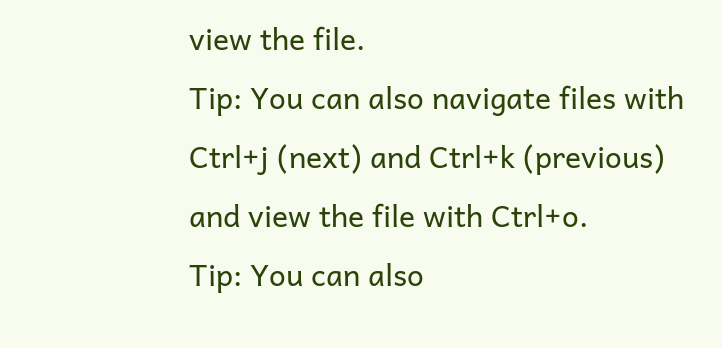view the file.
Tip: You can also navigate files with Ctrl+j (next) and Ctrl+k (previous) and view the file with Ctrl+o.
Tip: You can also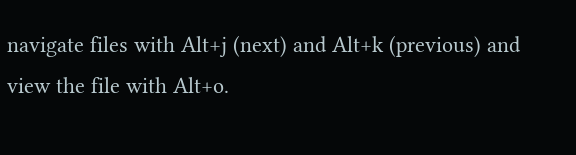navigate files with Alt+j (next) and Alt+k (previous) and view the file with Alt+o.